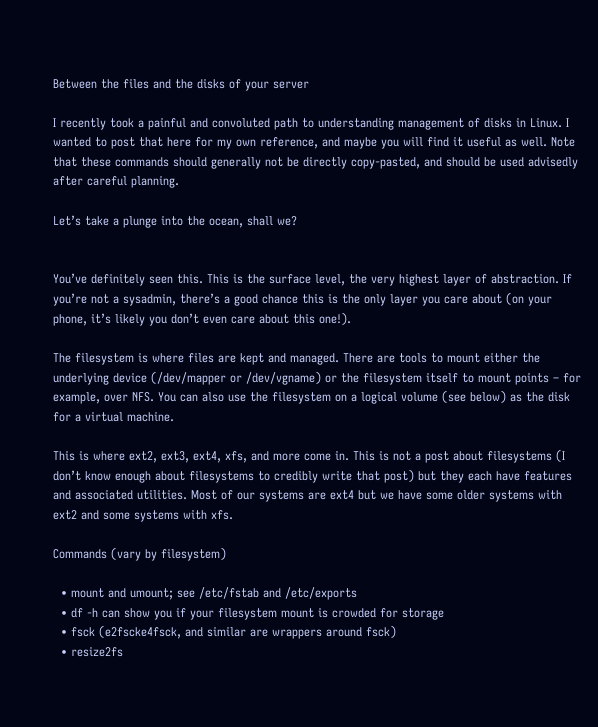Between the files and the disks of your server

I recently took a painful and convoluted path to understanding management of disks in Linux. I wanted to post that here for my own reference, and maybe you will find it useful as well. Note that these commands should generally not be directly copy-pasted, and should be used advisedly after careful planning.

Let’s take a plunge into the ocean, shall we?


You’ve definitely seen this. This is the surface level, the very highest layer of abstraction. If you’re not a sysadmin, there’s a good chance this is the only layer you care about (on your phone, it’s likely you don’t even care about this one!).

The filesystem is where files are kept and managed. There are tools to mount either the underlying device (/dev/mapper or /dev/vgname) or the filesystem itself to mount points – for example, over NFS. You can also use the filesystem on a logical volume (see below) as the disk for a virtual machine.

This is where ext2, ext3, ext4, xfs, and more come in. This is not a post about filesystems (I don’t know enough about filesystems to credibly write that post) but they each have features and associated utilities. Most of our systems are ext4 but we have some older systems with ext2 and some systems with xfs.

Commands (vary by filesystem)

  • mount and umount; see /etc/fstab and /etc/exports
  • df -h can show you if your filesystem mount is crowded for storage
  • fsck (e2fscke4fsck, and similar are wrappers around fsck)
  • resize2fs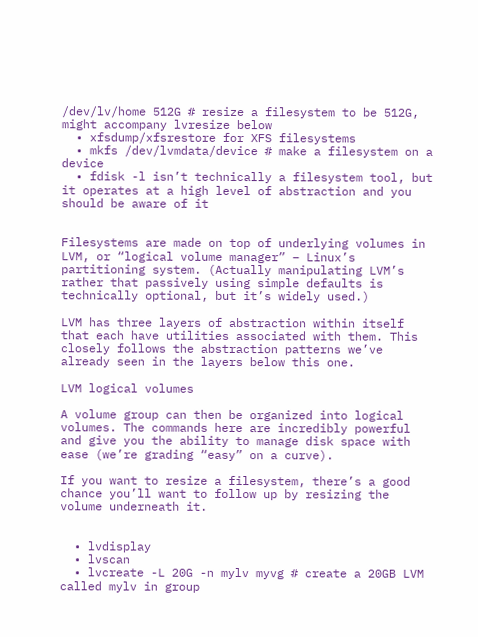/dev/lv/home 512G # resize a filesystem to be 512G, might accompany lvresize below
  • xfsdump/xfsrestore for XFS filesystems
  • mkfs /dev/lvmdata/device # make a filesystem on a device
  • fdisk -l isn’t technically a filesystem tool, but it operates at a high level of abstraction and you should be aware of it


Filesystems are made on top of underlying volumes in LVM, or “logical volume manager” – Linux’s partitioning system. (Actually manipulating LVM’s rather that passively using simple defaults is technically optional, but it’s widely used.)

LVM has three layers of abstraction within itself that each have utilities associated with them. This closely follows the abstraction patterns we’ve already seen in the layers below this one.

LVM logical volumes

A volume group can then be organized into logical volumes. The commands here are incredibly powerful and give you the ability to manage disk space with ease (we’re grading “easy” on a curve).

If you want to resize a filesystem, there’s a good chance you’ll want to follow up by resizing the volume underneath it.


  • lvdisplay
  • lvscan
  • lvcreate -L 20G -n mylv myvg # create a 20GB LVM called mylv in group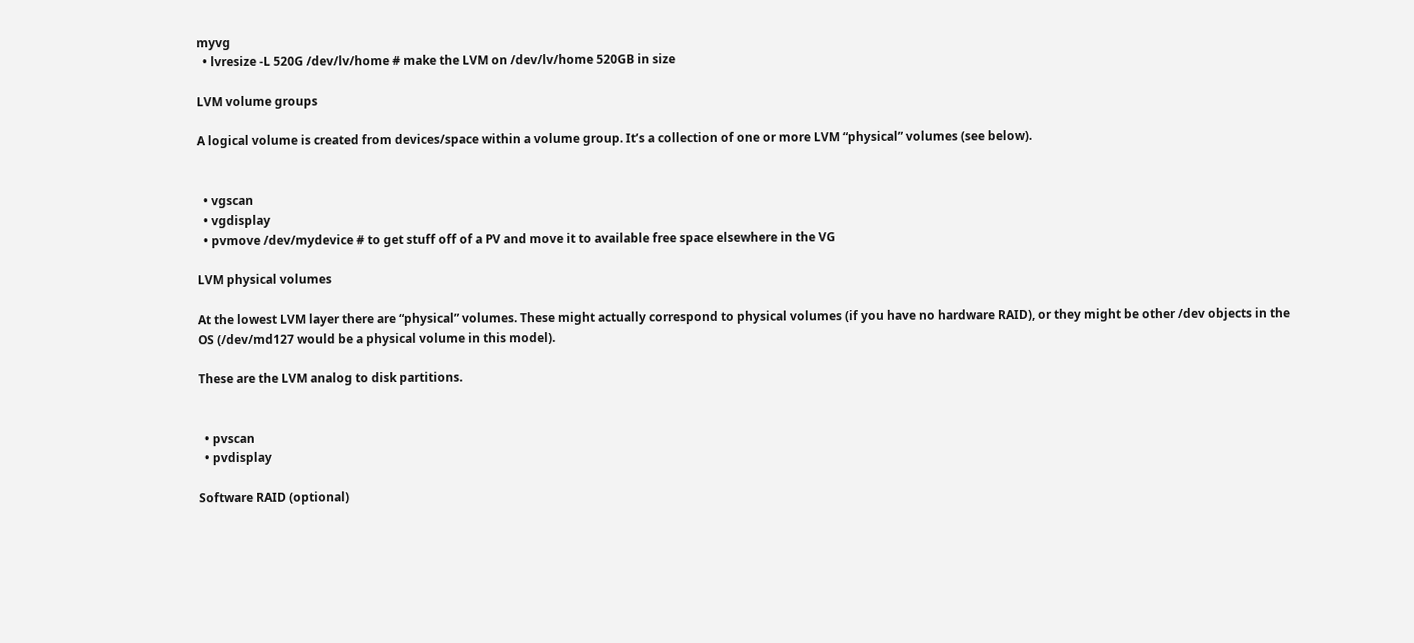myvg
  • lvresize -L 520G /dev/lv/home # make the LVM on /dev/lv/home 520GB in size

LVM volume groups

A logical volume is created from devices/space within a volume group. It’s a collection of one or more LVM “physical” volumes (see below).


  • vgscan
  • vgdisplay
  • pvmove /dev/mydevice # to get stuff off of a PV and move it to available free space elsewhere in the VG

LVM physical volumes

At the lowest LVM layer there are “physical” volumes. These might actually correspond to physical volumes (if you have no hardware RAID), or they might be other /dev objects in the OS (/dev/md127 would be a physical volume in this model).

These are the LVM analog to disk partitions.


  • pvscan
  • pvdisplay

Software RAID (optional)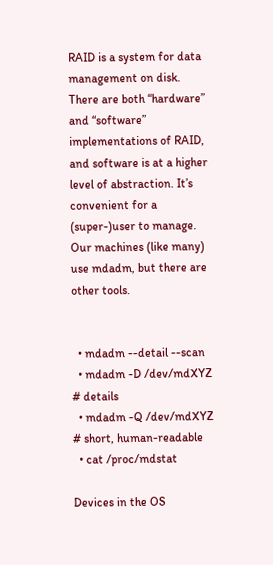RAID is a system for data management on disk. There are both “hardware” and “software” implementations of RAID, and software is at a higher level of abstraction. It’s convenient for a (super-)user to manage. Our machines (like many) use mdadm, but there are other tools.


  • mdadm --detail --scan
  • mdadm -D /dev/mdXYZ # details
  • mdadm -Q /dev/mdXYZ # short, human-readable
  • cat /proc/mdstat

Devices in the OS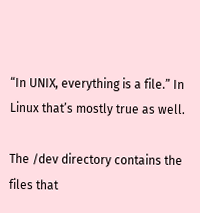“In UNIX, everything is a file.” In Linux that’s mostly true as well.

The /dev directory contains the files that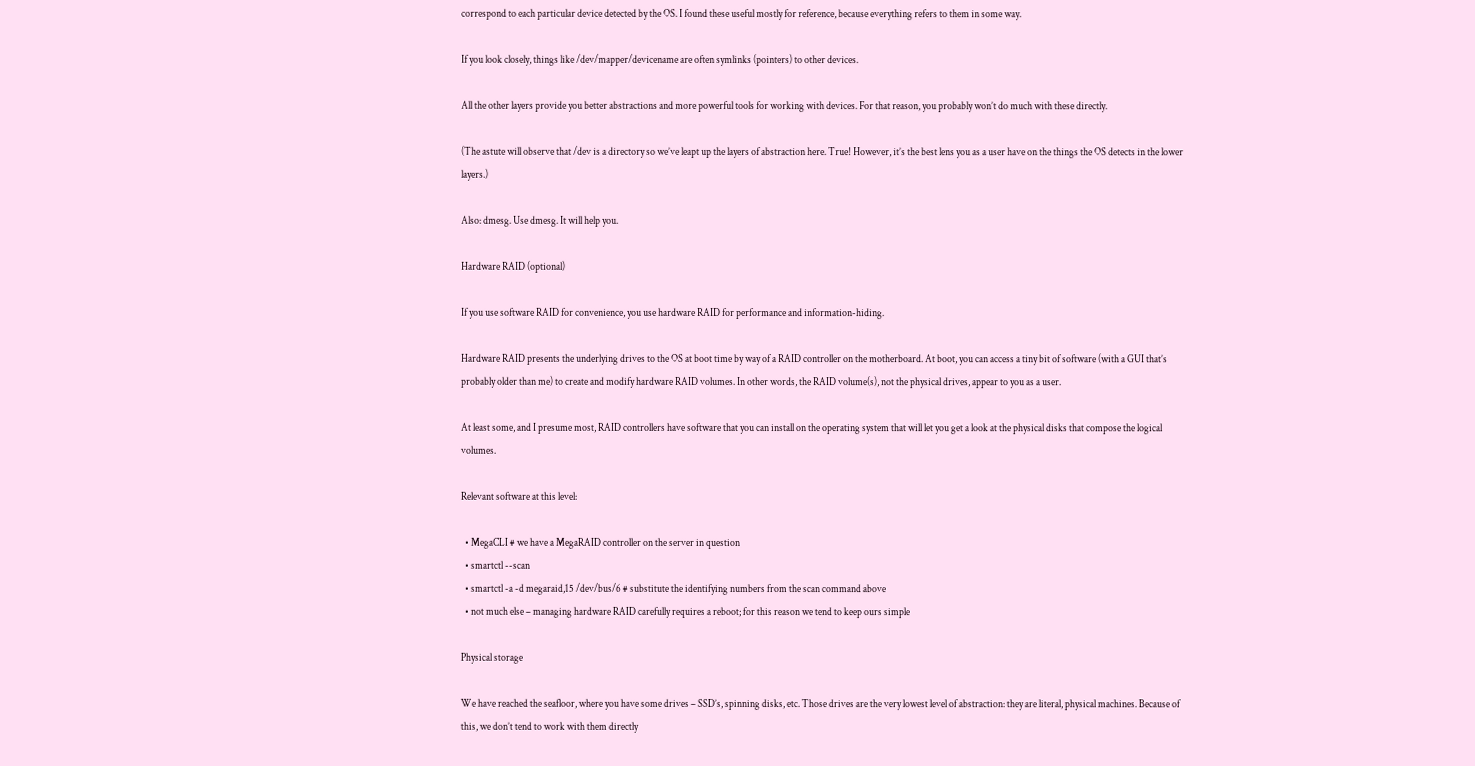correspond to each particular device detected by the OS. I found these useful mostly for reference, because everything refers to them in some way.

If you look closely, things like /dev/mapper/devicename are often symlinks (pointers) to other devices.

All the other layers provide you better abstractions and more powerful tools for working with devices. For that reason, you probably won’t do much with these directly.

(The astute will observe that /dev is a directory so we’ve leapt up the layers of abstraction here. True! However, it’s the best lens you as a user have on the things the OS detects in the lower layers.)

Also: dmesg. Use dmesg. It will help you.

Hardware RAID (optional)

If you use software RAID for convenience, you use hardware RAID for performance and information-hiding.

Hardware RAID presents the underlying drives to the OS at boot time by way of a RAID controller on the motherboard. At boot, you can access a tiny bit of software (with a GUI that’s probably older than me) to create and modify hardware RAID volumes. In other words, the RAID volume(s), not the physical drives, appear to you as a user.

At least some, and I presume most, RAID controllers have software that you can install on the operating system that will let you get a look at the physical disks that compose the logical volumes.

Relevant software at this level:

  • MegaCLI # we have a MegaRAID controller on the server in question
  • smartctl --scan
  • smartctl -a -d megaraid,15 /dev/bus/6 # substitute the identifying numbers from the scan command above
  • not much else – managing hardware RAID carefully requires a reboot; for this reason we tend to keep ours simple

Physical storage

We have reached the seafloor, where you have some drives – SSD’s, spinning disks, etc. Those drives are the very lowest level of abstraction: they are literal, physical machines. Because of this, we don’t tend to work with them directly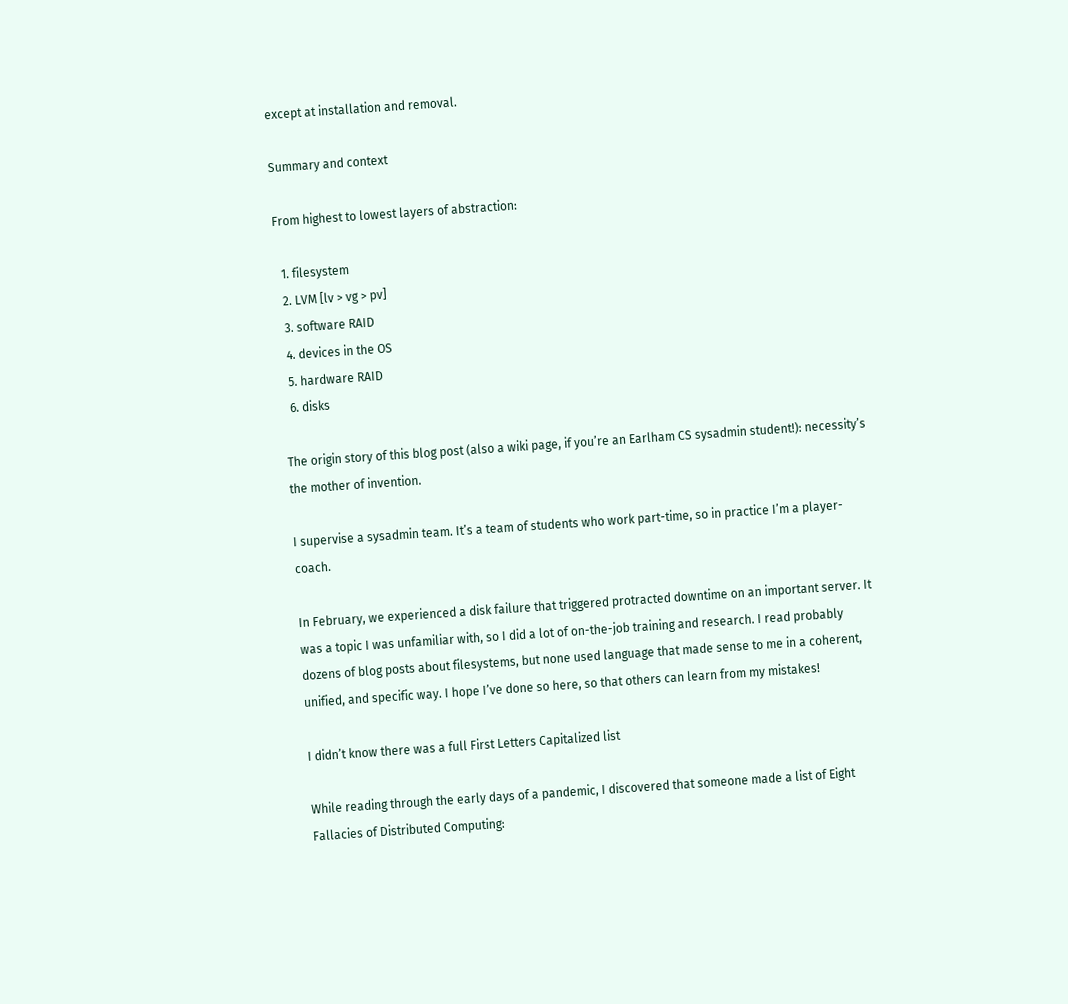except at installation and removal.

Summary and context

From highest to lowest layers of abstraction:

  1. filesystem
  2. LVM [lv > vg > pv]
  3. software RAID
  4. devices in the OS
  5. hardware RAID
  6. disks

The origin story of this blog post (also a wiki page, if you’re an Earlham CS sysadmin student!): necessity’s the mother of invention.

I supervise a sysadmin team. It’s a team of students who work part-time, so in practice I’m a player-coach.

In February, we experienced a disk failure that triggered protracted downtime on an important server. It was a topic I was unfamiliar with, so I did a lot of on-the-job training and research. I read probably dozens of blog posts about filesystems, but none used language that made sense to me in a coherent, unified, and specific way. I hope I’ve done so here, so that others can learn from my mistakes!

I didn’t know there was a full First Letters Capitalized list

While reading through the early days of a pandemic, I discovered that someone made a list of Eight Fallacies of Distributed Computing: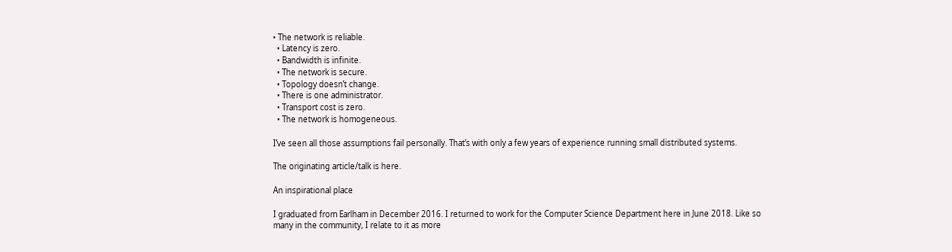• The network is reliable.
  • Latency is zero.
  • Bandwidth is infinite.
  • The network is secure.
  • Topology doesn’t change.
  • There is one administrator.
  • Transport cost is zero.
  • The network is homogeneous.

I’ve seen all those assumptions fail personally. That’s with only a few years of experience running small distributed systems.

The originating article/talk is here.

An inspirational place

I graduated from Earlham in December 2016. I returned to work for the Computer Science Department here in June 2018. Like so many in the community, I relate to it as more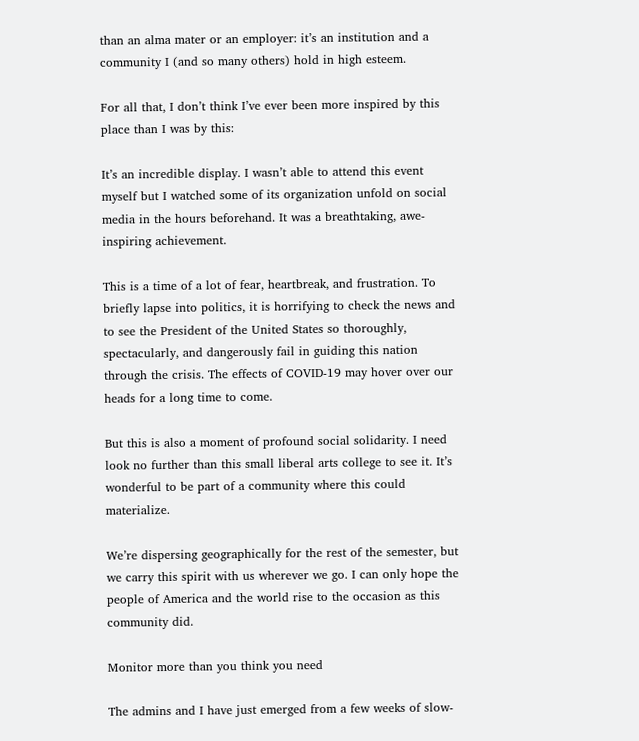than an alma mater or an employer: it’s an institution and a community I (and so many others) hold in high esteem.

For all that, I don’t think I’ve ever been more inspired by this place than I was by this:

It’s an incredible display. I wasn’t able to attend this event myself but I watched some of its organization unfold on social media in the hours beforehand. It was a breathtaking, awe-inspiring achievement.

This is a time of a lot of fear, heartbreak, and frustration. To briefly lapse into politics, it is horrifying to check the news and to see the President of the United States so thoroughly, spectacularly, and dangerously fail in guiding this nation through the crisis. The effects of COVID-19 may hover over our heads for a long time to come.

But this is also a moment of profound social solidarity. I need look no further than this small liberal arts college to see it. It’s wonderful to be part of a community where this could materialize.

We’re dispersing geographically for the rest of the semester, but we carry this spirit with us wherever we go. I can only hope the people of America and the world rise to the occasion as this community did.

Monitor more than you think you need

The admins and I have just emerged from a few weeks of slow-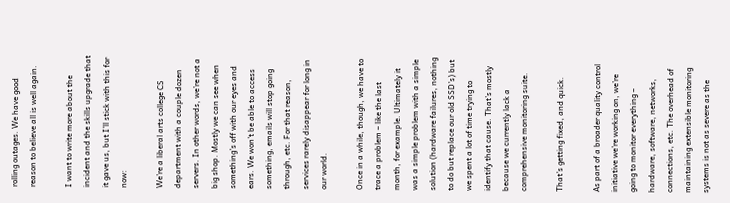rolling outages. We have good reason to believe all is well again.

I want to write more about the incident and the skills upgrade that it gave us, but I’ll stick with this for now:

We’re a liberal arts college CS department with a couple dozen servers. In other words, we’re not a big shop. Mostly we can see when something’s off with our eyes and ears. We won’t be able to access something, emails will stop going through, etc. For that reason, services rarely disappear for long in our world.

Once in a while, though, we have to trace a problem – like the last month, for example. Ultimately it was a simple problem with a simple solution (hardware failures, nothing to do but replace our old SSD’s) but we spent a lot of time trying to identify that cause. That’s mostly because we currently lack a comprehensive monitoring suite.

That’s getting fixed, and quick.

As part of a broader quality control initiative we’re working on, we’re going to monitor everything – hardware, software, networks, connections, etc. The overhead of maintaining extensible monitoring systems is not as severe as the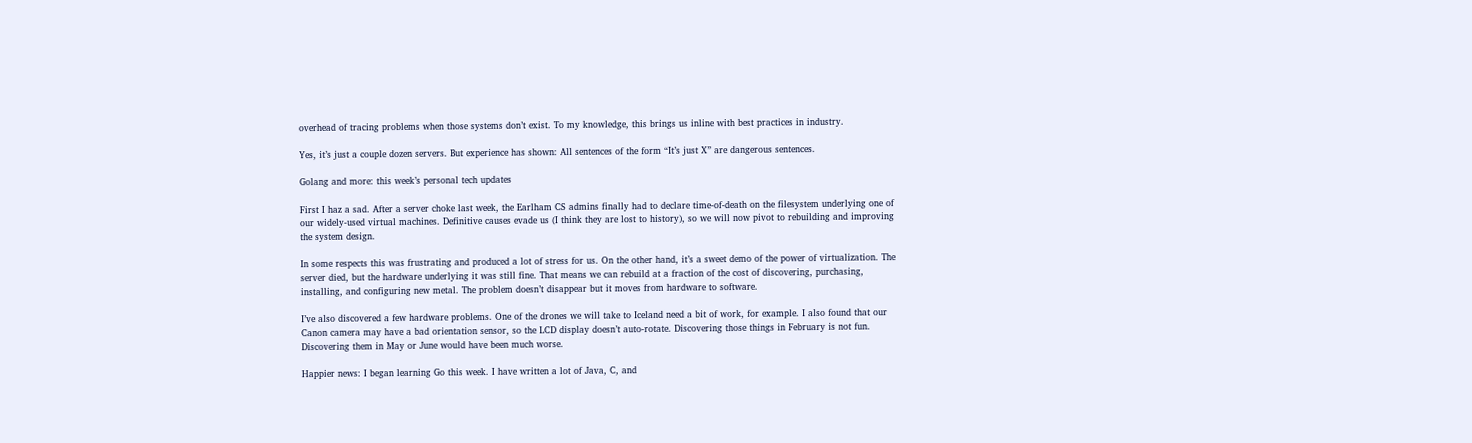overhead of tracing problems when those systems don’t exist. To my knowledge, this brings us inline with best practices in industry.

Yes, it’s just a couple dozen servers. But experience has shown: All sentences of the form “It’s just X” are dangerous sentences.

Golang and more: this week’s personal tech updates

First I haz a sad. After a server choke last week, the Earlham CS admins finally had to declare time-of-death on the filesystem underlying one of our widely-used virtual machines. Definitive causes evade us (I think they are lost to history), so we will now pivot to rebuilding and improving the system design.

In some respects this was frustrating and produced a lot of stress for us. On the other hand, it’s a sweet demo of the power of virtualization. The server died, but the hardware underlying it was still fine. That means we can rebuild at a fraction of the cost of discovering, purchasing, installing, and configuring new metal. The problem doesn’t disappear but it moves from hardware to software.

I’ve also discovered a few hardware problems. One of the drones we will take to Iceland need a bit of work, for example. I also found that our Canon camera may have a bad orientation sensor, so the LCD display doesn’t auto-rotate. Discovering those things in February is not fun. Discovering them in May or June would have been much worse.

Happier news: I began learning Go this week. I have written a lot of Java, C, and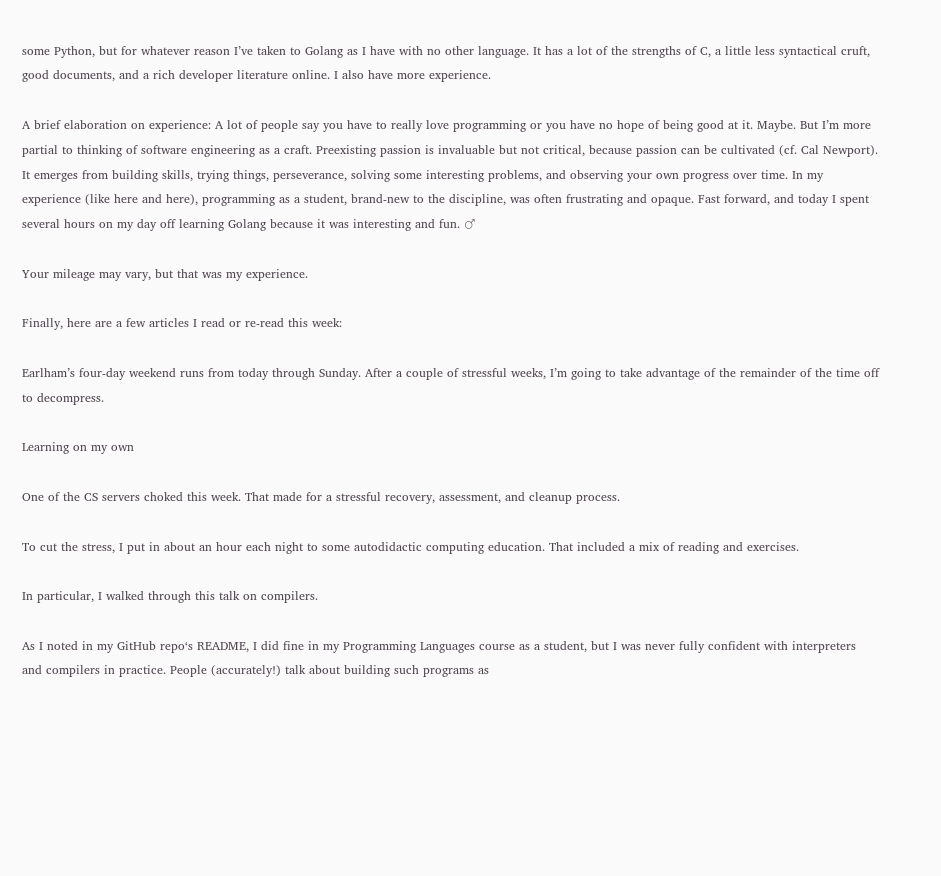some Python, but for whatever reason I’ve taken to Golang as I have with no other language. It has a lot of the strengths of C, a little less syntactical cruft, good documents, and a rich developer literature online. I also have more experience.

A brief elaboration on experience: A lot of people say you have to really love programming or you have no hope of being good at it. Maybe. But I’m more partial to thinking of software engineering as a craft. Preexisting passion is invaluable but not critical, because passion can be cultivated (cf. Cal Newport). It emerges from building skills, trying things, perseverance, solving some interesting problems, and observing your own progress over time. In my experience (like here and here), programming as a student, brand-new to the discipline, was often frustrating and opaque. Fast forward, and today I spent several hours on my day off learning Golang because it was interesting and fun. ♂

Your mileage may vary, but that was my experience.

Finally, here are a few articles I read or re-read this week:

Earlham’s four-day weekend runs from today through Sunday. After a couple of stressful weeks, I’m going to take advantage of the remainder of the time off to decompress.

Learning on my own

One of the CS servers choked this week. That made for a stressful recovery, assessment, and cleanup process.

To cut the stress, I put in about an hour each night to some autodidactic computing education. That included a mix of reading and exercises.

In particular, I walked through this talk on compilers.

As I noted in my GitHub repo‘s README, I did fine in my Programming Languages course as a student, but I was never fully confident with interpreters and compilers in practice. People (accurately!) talk about building such programs as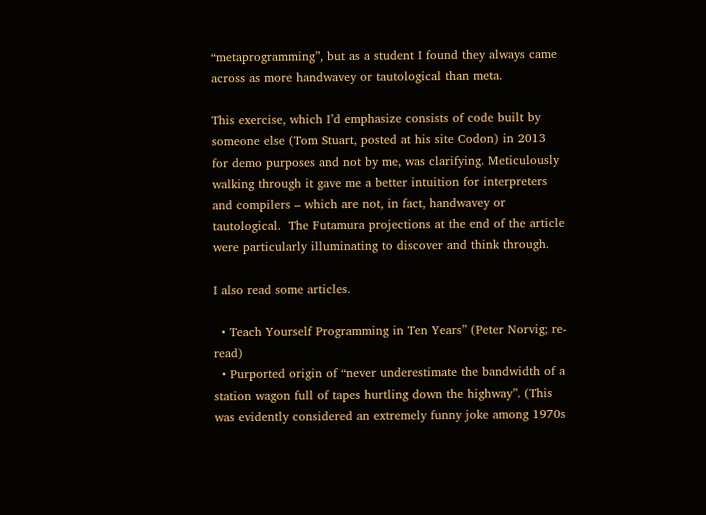“metaprogramming”, but as a student I found they always came across as more handwavey or tautological than meta.

This exercise, which I’d emphasize consists of code built by someone else (Tom Stuart, posted at his site Codon) in 2013 for demo purposes and not by me, was clarifying. Meticulously walking through it gave me a better intuition for interpreters and compilers – which are not, in fact, handwavey or tautological.  The Futamura projections at the end of the article were particularly illuminating to discover and think through.

I also read some articles.

  • Teach Yourself Programming in Ten Years” (Peter Norvig; re-read)
  • Purported origin of “never underestimate the bandwidth of a station wagon full of tapes hurtling down the highway”. (This was evidently considered an extremely funny joke among 1970s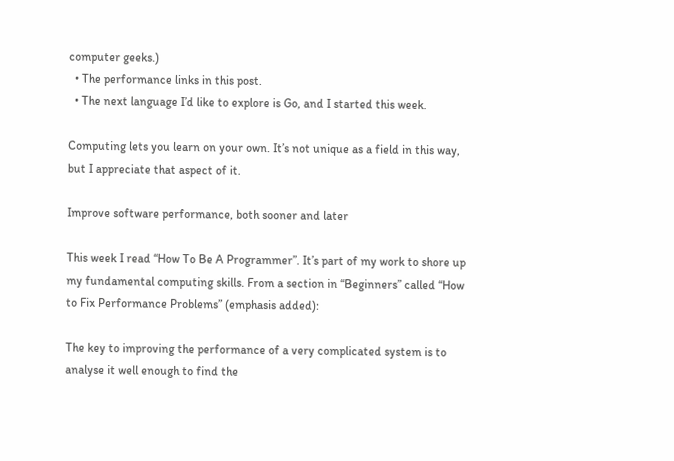computer geeks.)
  • The performance links in this post.
  • The next language I’d like to explore is Go, and I started this week.

Computing lets you learn on your own. It’s not unique as a field in this way, but I appreciate that aspect of it.

Improve software performance, both sooner and later

This week I read “How To Be A Programmer”. It’s part of my work to shore up my fundamental computing skills. From a section in “Beginners” called “How to Fix Performance Problems” (emphasis added):

The key to improving the performance of a very complicated system is to analyse it well enough to find the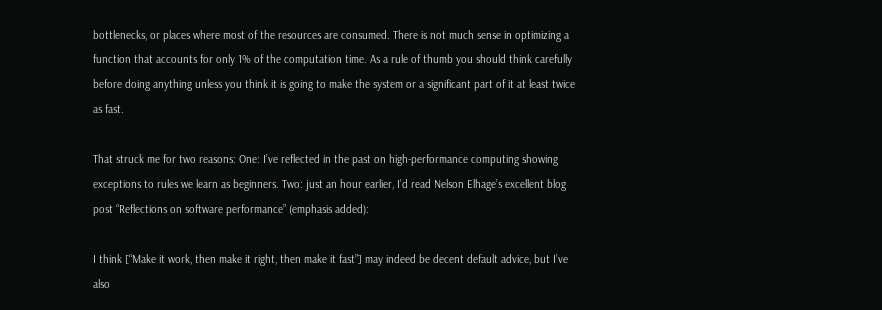bottlenecks, or places where most of the resources are consumed. There is not much sense in optimizing a function that accounts for only 1% of the computation time. As a rule of thumb you should think carefully before doing anything unless you think it is going to make the system or a significant part of it at least twice as fast.

That struck me for two reasons: One: I’ve reflected in the past on high-performance computing showing exceptions to rules we learn as beginners. Two: just an hour earlier, I’d read Nelson Elhage’s excellent blog post “Reflections on software performance” (emphasis added):

I think [“Make it work, then make it right, then make it fast”] may indeed be decent default advice, but I’ve also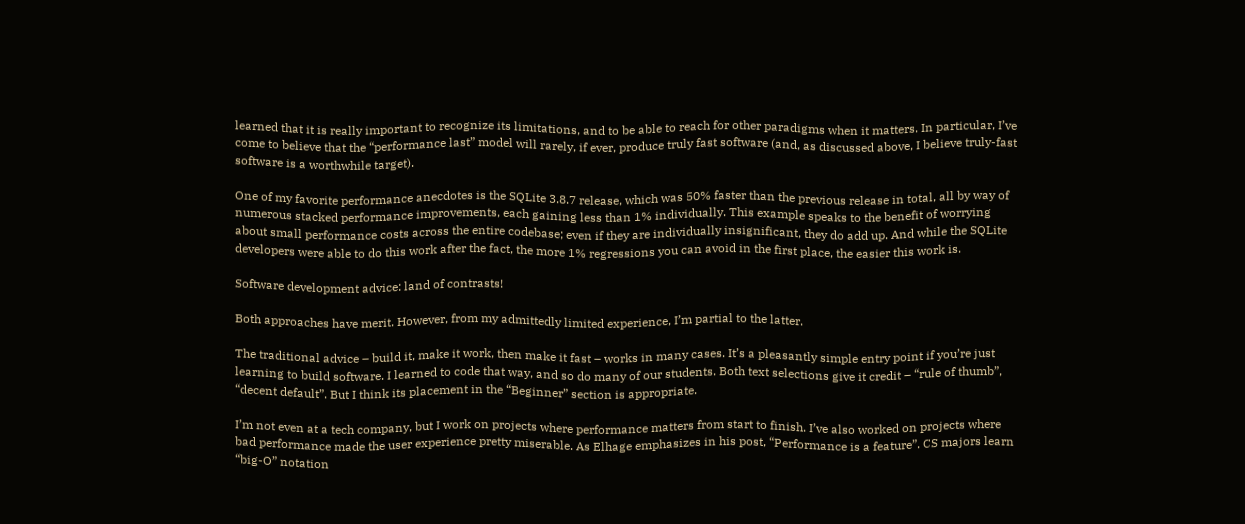learned that it is really important to recognize its limitations, and to be able to reach for other paradigms when it matters. In particular, I’ve come to believe that the “performance last” model will rarely, if ever, produce truly fast software (and, as discussed above, I believe truly-fast software is a worthwhile target).

One of my favorite performance anecdotes is the SQLite 3.8.7 release, which was 50% faster than the previous release in total, all by way of numerous stacked performance improvements, each gaining less than 1% individually. This example speaks to the benefit of worrying about small performance costs across the entire codebase; even if they are individually insignificant, they do add up. And while the SQLite developers were able to do this work after the fact, the more 1% regressions you can avoid in the first place, the easier this work is.

Software development advice: land of contrasts!

Both approaches have merit. However, from my admittedly limited experience, I’m partial to the latter.

The traditional advice – build it, make it work, then make it fast – works in many cases. It’s a pleasantly simple entry point if you’re just learning to build software. I learned to code that way, and so do many of our students. Both text selections give it credit – “rule of thumb”, “decent default”. But I think its placement in the “Beginner” section is appropriate.

I’m not even at a tech company, but I work on projects where performance matters from start to finish. I’ve also worked on projects where bad performance made the user experience pretty miserable. As Elhage emphasizes in his post, “Performance is a feature”. CS majors learn “big-O” notation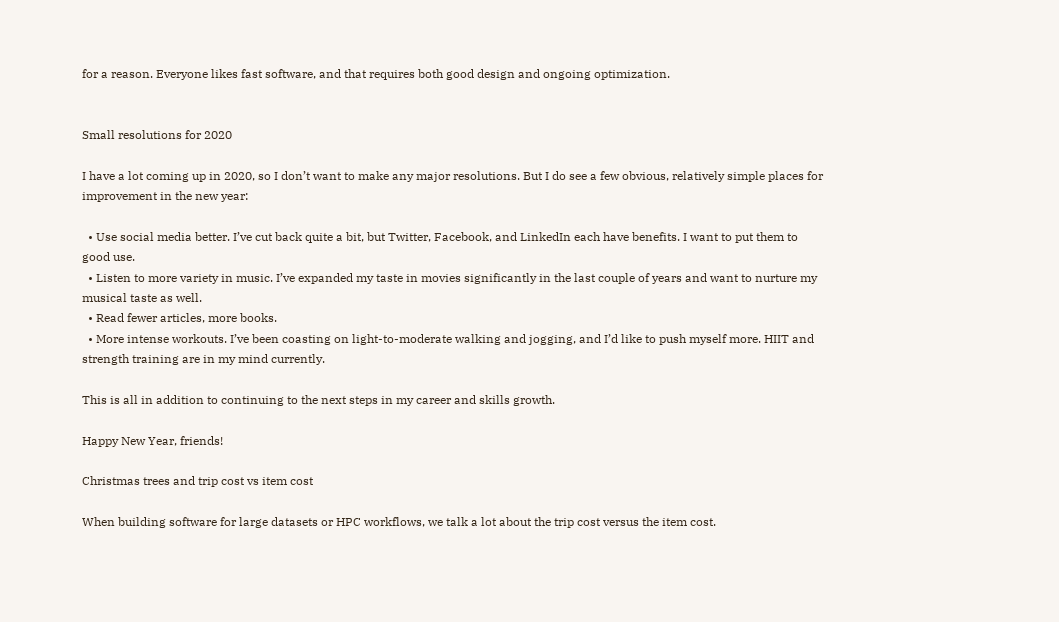for a reason. Everyone likes fast software, and that requires both good design and ongoing optimization.


Small resolutions for 2020

I have a lot coming up in 2020, so I don’t want to make any major resolutions. But I do see a few obvious, relatively simple places for improvement in the new year:

  • Use social media better. I’ve cut back quite a bit, but Twitter, Facebook, and LinkedIn each have benefits. I want to put them to good use.
  • Listen to more variety in music. I’ve expanded my taste in movies significantly in the last couple of years and want to nurture my musical taste as well.
  • Read fewer articles, more books.
  • More intense workouts. I’ve been coasting on light-to-moderate walking and jogging, and I’d like to push myself more. HIIT and strength training are in my mind currently.

This is all in addition to continuing to the next steps in my career and skills growth.

Happy New Year, friends!

Christmas trees and trip cost vs item cost

When building software for large datasets or HPC workflows, we talk a lot about the trip cost versus the item cost.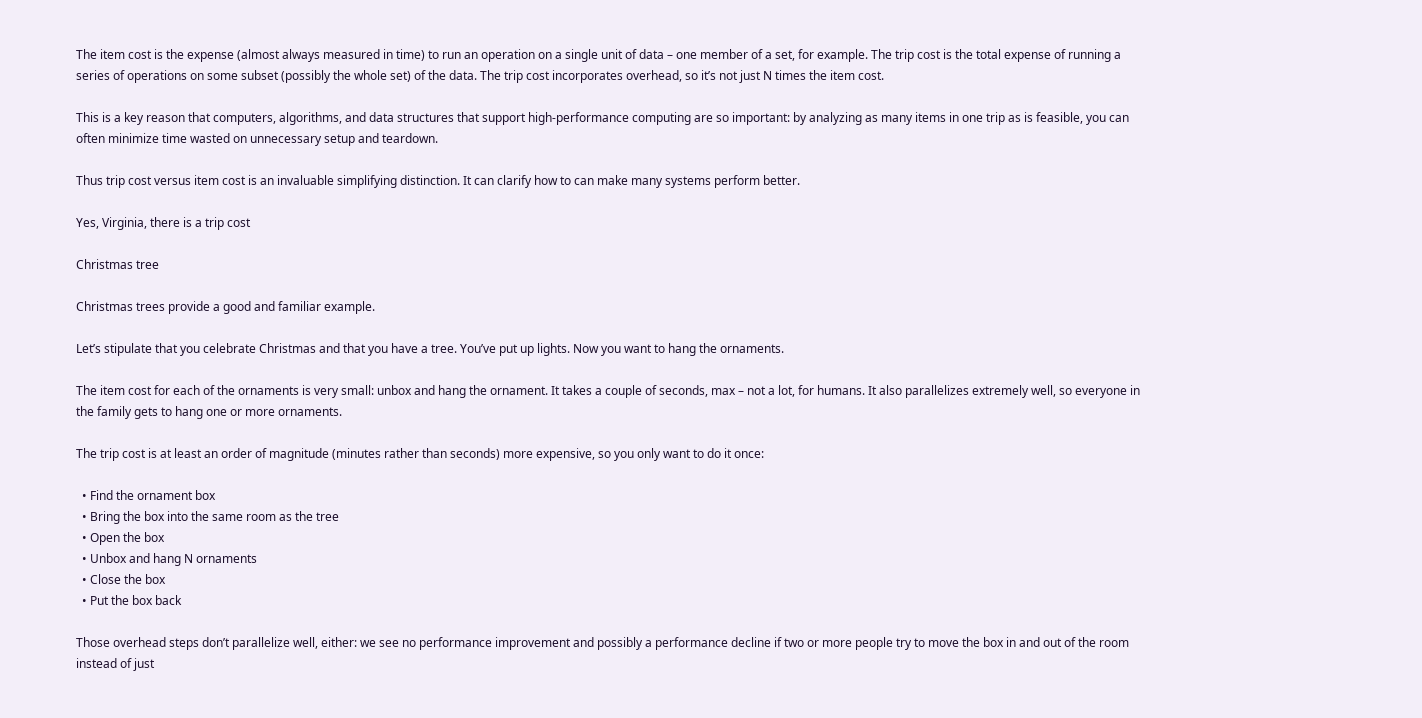The item cost is the expense (almost always measured in time) to run an operation on a single unit of data – one member of a set, for example. The trip cost is the total expense of running a series of operations on some subset (possibly the whole set) of the data. The trip cost incorporates overhead, so it’s not just N times the item cost.

This is a key reason that computers, algorithms, and data structures that support high-performance computing are so important: by analyzing as many items in one trip as is feasible, you can often minimize time wasted on unnecessary setup and teardown.

Thus trip cost versus item cost is an invaluable simplifying distinction. It can clarify how to can make many systems perform better.

Yes, Virginia, there is a trip cost

Christmas tree

Christmas trees provide a good and familiar example.

Let’s stipulate that you celebrate Christmas and that you have a tree. You’ve put up lights. Now you want to hang the ornaments.

The item cost for each of the ornaments is very small: unbox and hang the ornament. It takes a couple of seconds, max – not a lot, for humans. It also parallelizes extremely well, so everyone in the family gets to hang one or more ornaments.

The trip cost is at least an order of magnitude (minutes rather than seconds) more expensive, so you only want to do it once:

  • Find the ornament box
  • Bring the box into the same room as the tree
  • Open the box
  • Unbox and hang N ornaments
  • Close the box
  • Put the box back

Those overhead steps don’t parallelize well, either: we see no performance improvement and possibly a performance decline if two or more people try to move the box in and out of the room instead of just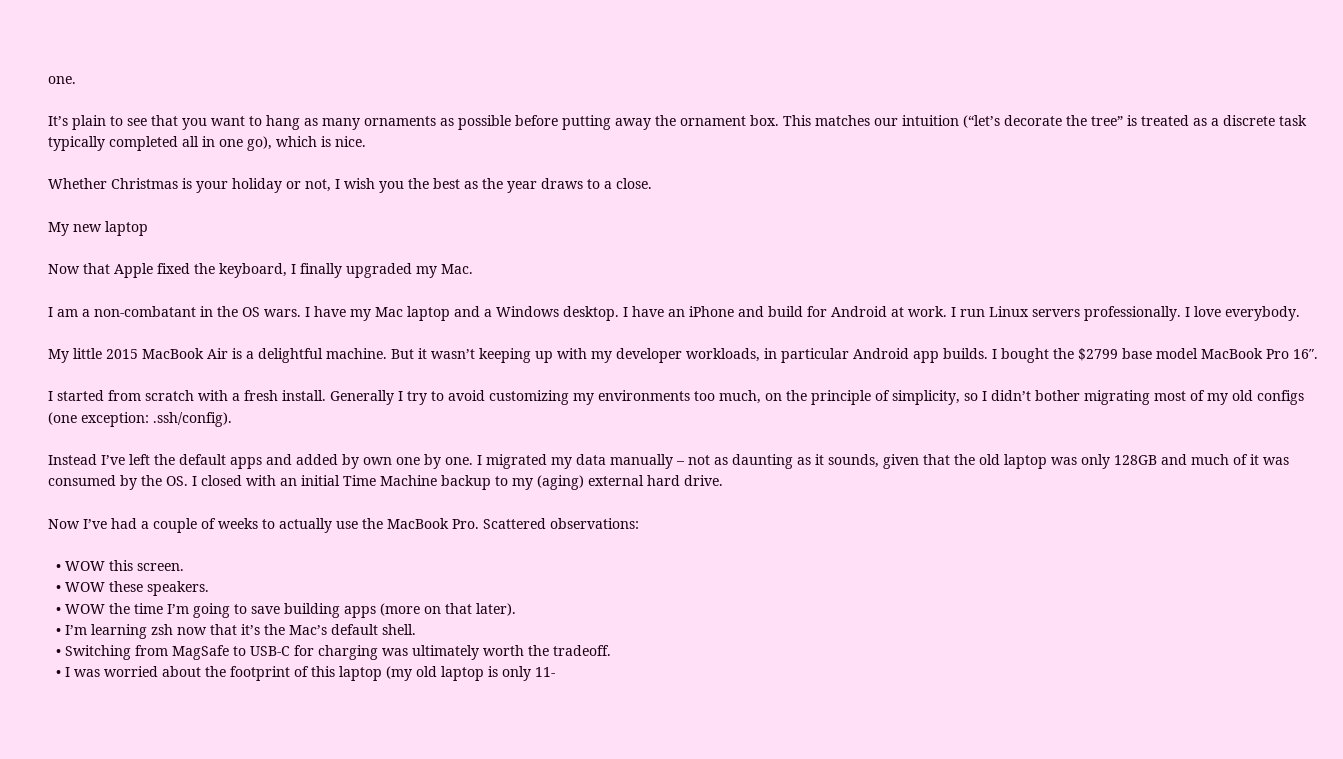one.

It’s plain to see that you want to hang as many ornaments as possible before putting away the ornament box. This matches our intuition (“let’s decorate the tree” is treated as a discrete task typically completed all in one go), which is nice.

Whether Christmas is your holiday or not, I wish you the best as the year draws to a close.

My new laptop

Now that Apple fixed the keyboard, I finally upgraded my Mac.

I am a non-combatant in the OS wars. I have my Mac laptop and a Windows desktop. I have an iPhone and build for Android at work. I run Linux servers professionally. I love everybody.

My little 2015 MacBook Air is a delightful machine. But it wasn’t keeping up with my developer workloads, in particular Android app builds. I bought the $2799 base model MacBook Pro 16″.

I started from scratch with a fresh install. Generally I try to avoid customizing my environments too much, on the principle of simplicity, so I didn’t bother migrating most of my old configs (one exception: .ssh/config).

Instead I’ve left the default apps and added by own one by one. I migrated my data manually – not as daunting as it sounds, given that the old laptop was only 128GB and much of it was consumed by the OS. I closed with an initial Time Machine backup to my (aging) external hard drive.

Now I’ve had a couple of weeks to actually use the MacBook Pro. Scattered observations:

  • WOW this screen.
  • WOW these speakers.
  • WOW the time I’m going to save building apps (more on that later).
  • I’m learning zsh now that it’s the Mac’s default shell.
  • Switching from MagSafe to USB-C for charging was ultimately worth the tradeoff.
  • I was worried about the footprint of this laptop (my old laptop is only 11-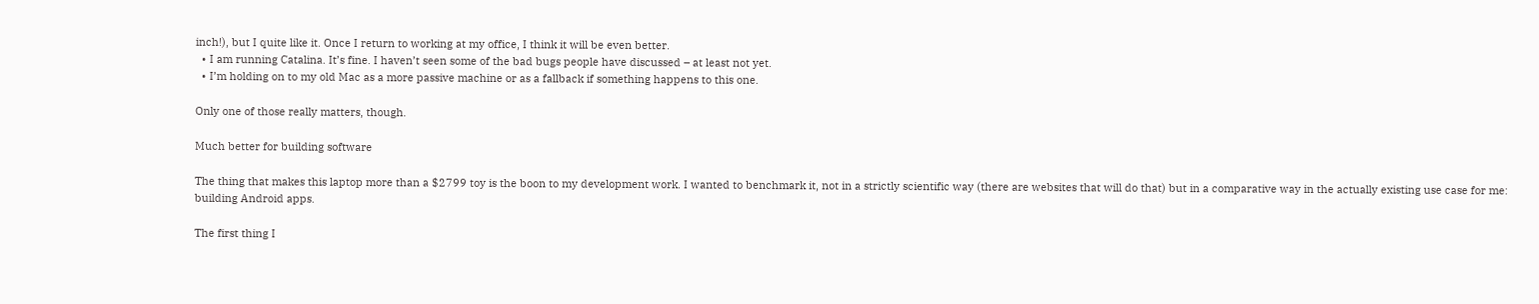inch!), but I quite like it. Once I return to working at my office, I think it will be even better.
  • I am running Catalina. It’s fine. I haven’t seen some of the bad bugs people have discussed – at least not yet.
  • I’m holding on to my old Mac as a more passive machine or as a fallback if something happens to this one.

Only one of those really matters, though.

Much better for building software

The thing that makes this laptop more than a $2799 toy is the boon to my development work. I wanted to benchmark it, not in a strictly scientific way (there are websites that will do that) but in a comparative way in the actually existing use case for me: building Android apps.

The first thing I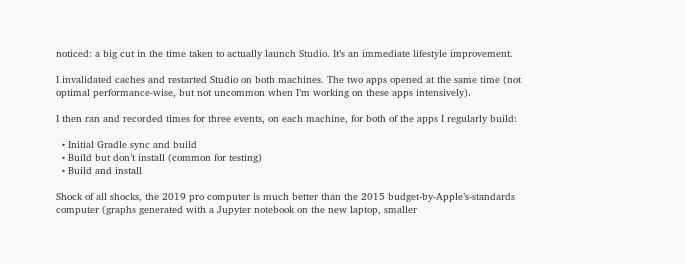noticed: a big cut in the time taken to actually launch Studio. It’s an immediate lifestyle improvement.

I invalidated caches and restarted Studio on both machines. The two apps opened at the same time (not optimal performance-wise, but not uncommon when I’m working on these apps intensively).

I then ran and recorded times for three events, on each machine, for both of the apps I regularly build:

  • Initial Gradle sync and build
  • Build but don’t install (common for testing)
  • Build and install

Shock of all shocks, the 2019 pro computer is much better than the 2015 budget-by-Apple’s-standards computer (graphs generated with a Jupyter notebook on the new laptop, smaller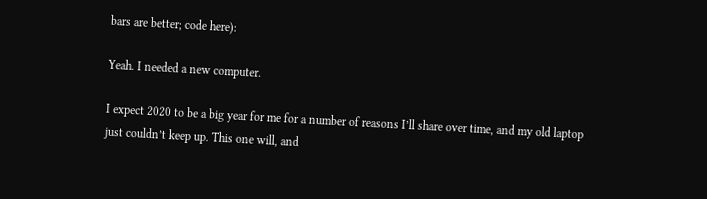bars are better; code here):

Yeah. I needed a new computer.

I expect 2020 to be a big year for me for a number of reasons I’ll share over time, and my old laptop just couldn’t keep up. This one will, and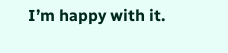I’m happy with it.